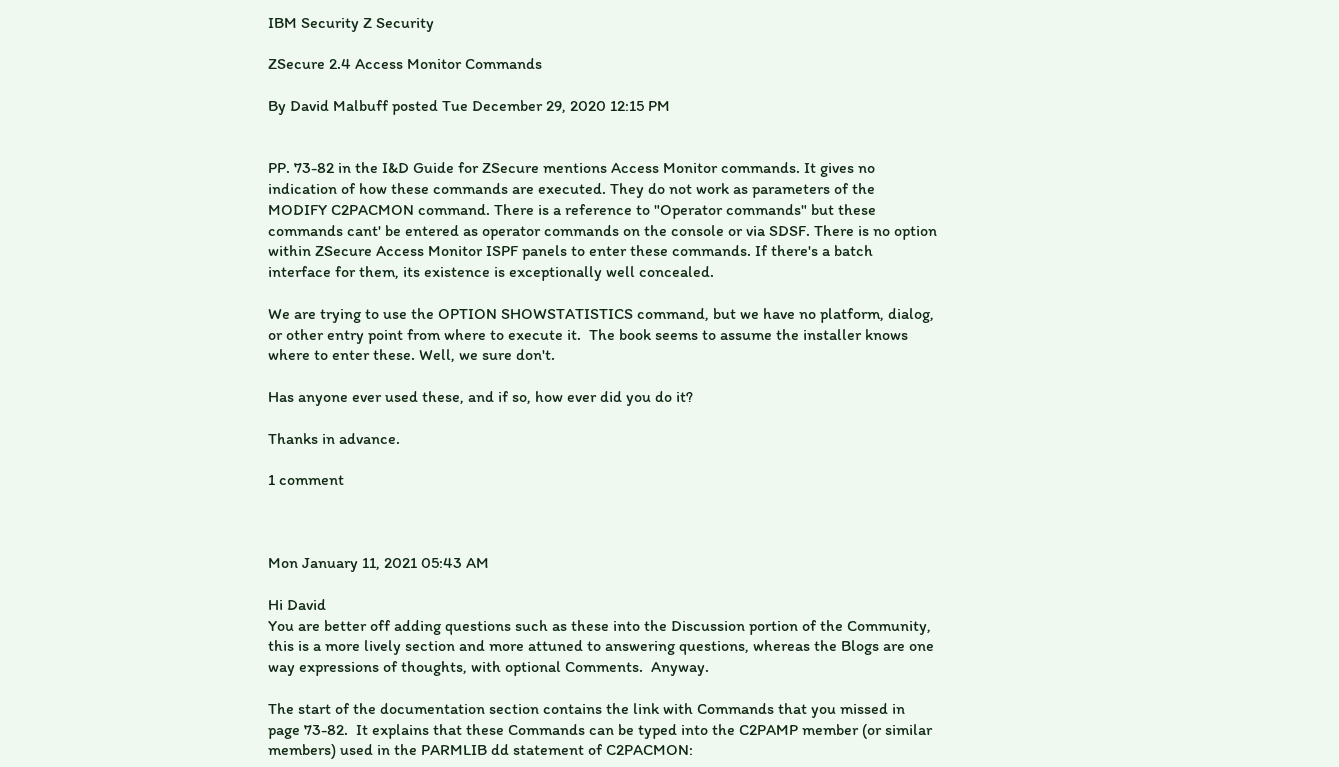IBM Security Z Security

ZSecure 2.4 Access Monitor Commands

By David Malbuff posted Tue December 29, 2020 12:15 PM


PP. 73-82 in the I&D Guide for ZSecure mentions Access Monitor commands. It gives no indication of how these commands are executed. They do not work as parameters of the MODIFY C2PACMON command. There is a reference to "Operator commands" but these commands cant' be entered as operator commands on the console or via SDSF. There is no option within ZSecure Access Monitor ISPF panels to enter these commands. If there's a batch interface for them, its existence is exceptionally well concealed.

We are trying to use the OPTION SHOWSTATISTICS command, but we have no platform, dialog, or other entry point from where to execute it.  The book seems to assume the installer knows where to enter these. Well, we sure don't.

Has anyone ever used these, and if so, how ever did you do it?

Thanks in advance.

1 comment



Mon January 11, 2021 05:43 AM

Hi David
You are better off adding questions such as these into the Discussion portion of the Community, this is a more lively section and more attuned to answering questions, whereas the Blogs are one way expressions of thoughts, with optional Comments.  Anyway.

The start of the documentation section contains the link with Commands that you missed in page 73-82.  It explains that these Commands can be typed into the C2PAMP member (or similar members) used in the PARMLIB dd statement of C2PACMON: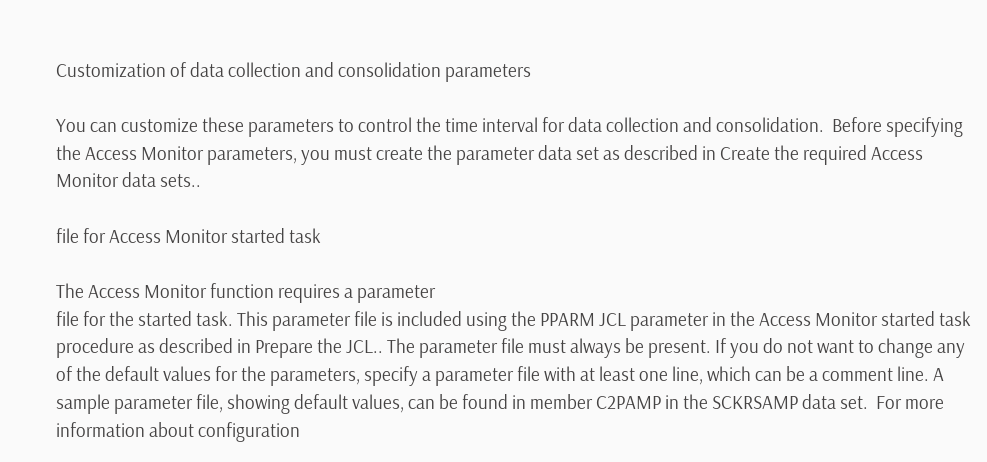Customization of data collection and consolidation parameters

You can customize these parameters to control the time interval for data collection and consolidation.  Before specifying the Access Monitor parameters, you must create the parameter data set as described in Create the required Access Monitor data sets..

file for Access Monitor started task

The Access Monitor function requires a parameter
file for the started task. This parameter file is included using the PPARM JCL parameter in the Access Monitor started task procedure as described in Prepare the JCL.. The parameter file must always be present. If you do not want to change any of the default values for the parameters, specify a parameter file with at least one line, which can be a comment line. A sample parameter file, showing default values, can be found in member C2PAMP in the SCKRSAMP data set.  For more information about configuration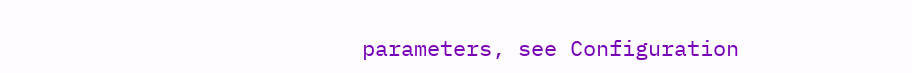parameters, see Configuration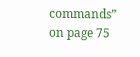commands” on page 75